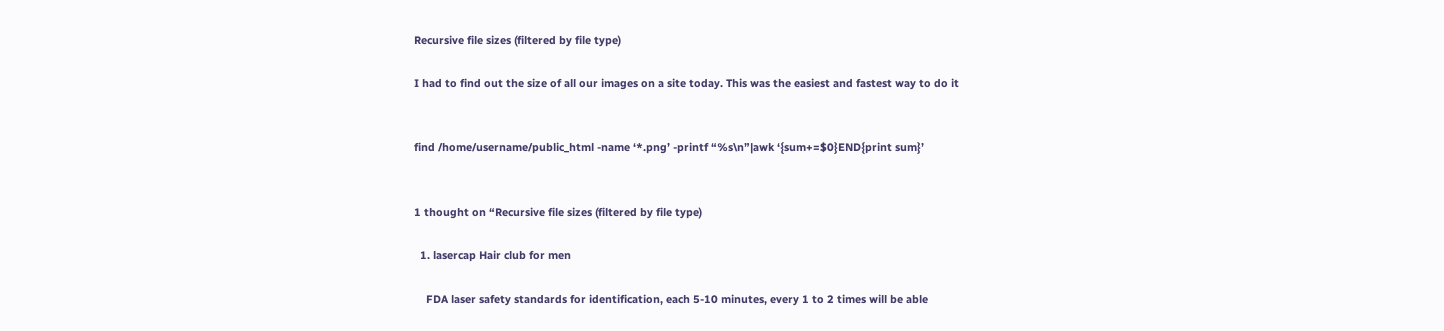Recursive file sizes (filtered by file type)

I had to find out the size of all our images on a site today. This was the easiest and fastest way to do it


find /home/username/public_html -name ‘*.png’ -printf “%s\n”|awk ‘{sum+=$0}END{print sum}’


1 thought on “Recursive file sizes (filtered by file type)

  1. lasercap Hair club for men

    FDA laser safety standards for identification, each 5-10 minutes, every 1 to 2 times will be able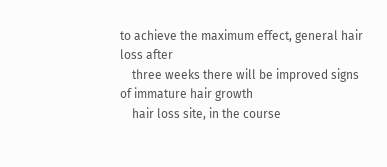to achieve the maximum effect, general hair loss after
    three weeks there will be improved signs of immature hair growth
    hair loss site, in the course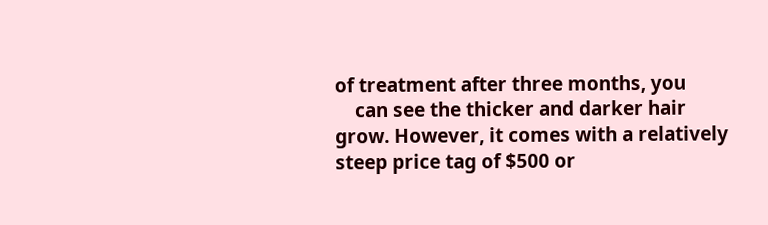of treatment after three months, you
    can see the thicker and darker hair grow. However, it comes with a relatively steep price tag of $500 or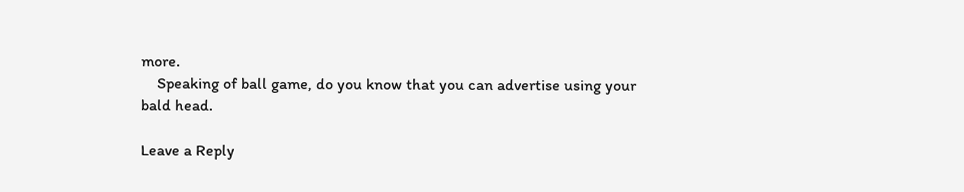more.
    Speaking of ball game, do you know that you can advertise using your bald head.

Leave a Reply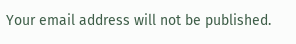Your email address will not be published.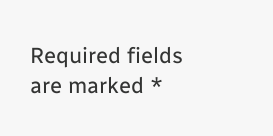Required fields are marked *